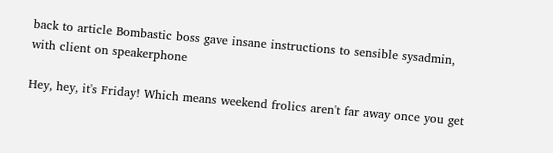back to article Bombastic boss gave insane instructions to sensible sysadmin, with client on speakerphone

Hey, hey, it's Friday! Which means weekend frolics aren't far away once you get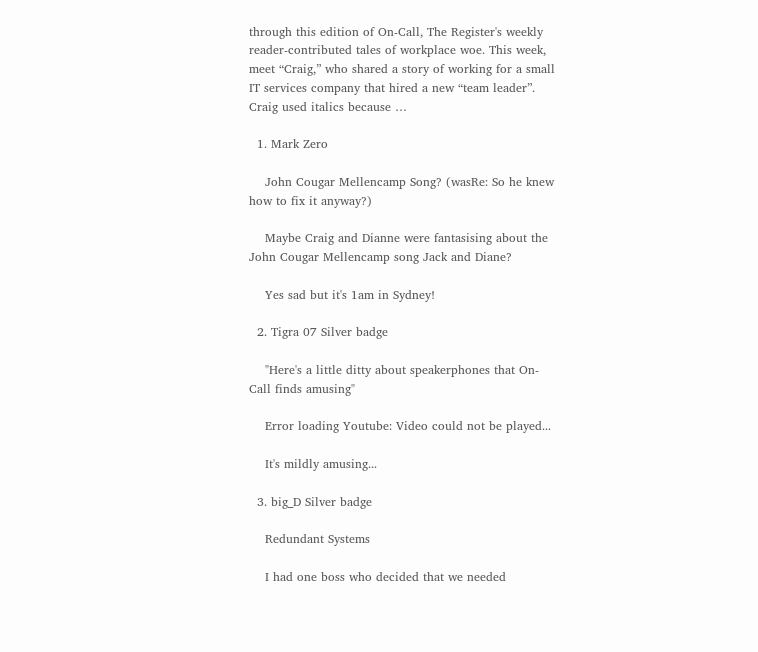through this edition of On-Call, The Register's weekly reader-contributed tales of workplace woe. This week, meet “Craig,” who shared a story of working for a small IT services company that hired a new “team leader”. Craig used italics because …

  1. Mark Zero

    John Cougar Mellencamp Song? (wasRe: So he knew how to fix it anyway?)

    Maybe Craig and Dianne were fantasising about the John Cougar Mellencamp song Jack and Diane?

    Yes sad but it's 1am in Sydney!

  2. Tigra 07 Silver badge

    "Here's a little ditty about speakerphones that On-Call finds amusing"

    Error loading Youtube: Video could not be played...

    It's mildly amusing...

  3. big_D Silver badge

    Redundant Systems

    I had one boss who decided that we needed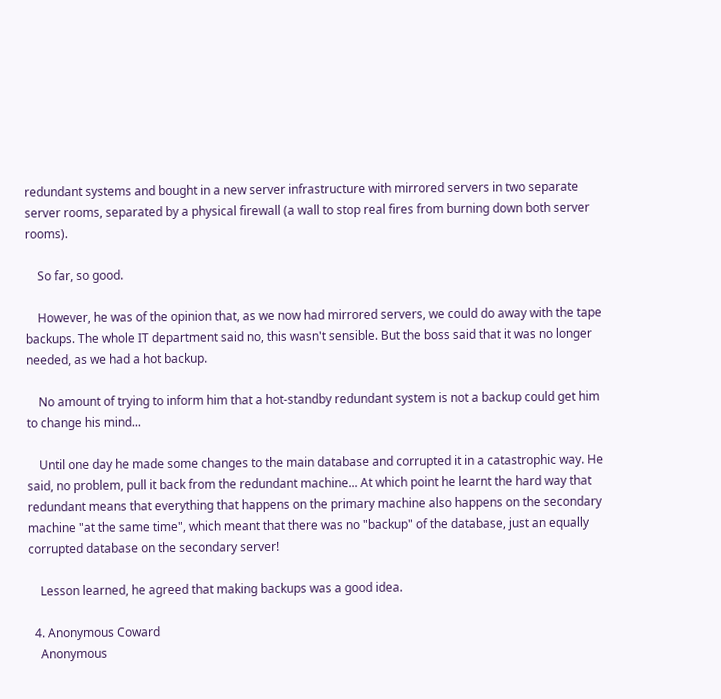redundant systems and bought in a new server infrastructure with mirrored servers in two separate server rooms, separated by a physical firewall (a wall to stop real fires from burning down both server rooms).

    So far, so good.

    However, he was of the opinion that, as we now had mirrored servers, we could do away with the tape backups. The whole IT department said no, this wasn't sensible. But the boss said that it was no longer needed, as we had a hot backup.

    No amount of trying to inform him that a hot-standby redundant system is not a backup could get him to change his mind...

    Until one day he made some changes to the main database and corrupted it in a catastrophic way. He said, no problem, pull it back from the redundant machine... At which point he learnt the hard way that redundant means that everything that happens on the primary machine also happens on the secondary machine "at the same time", which meant that there was no "backup" of the database, just an equally corrupted database on the secondary server!

    Lesson learned, he agreed that making backups was a good idea.

  4. Anonymous Coward
    Anonymous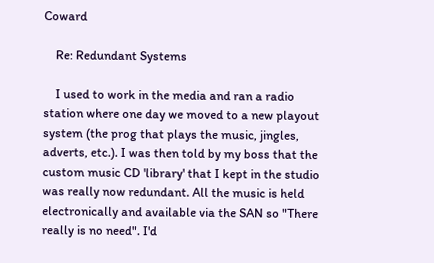Coward

    Re: Redundant Systems

    I used to work in the media and ran a radio station where one day we moved to a new playout system (the prog that plays the music, jingles, adverts, etc.). I was then told by my boss that the custom music CD 'library' that I kept in the studio was really now redundant. All the music is held electronically and available via the SAN so "There really is no need". I'd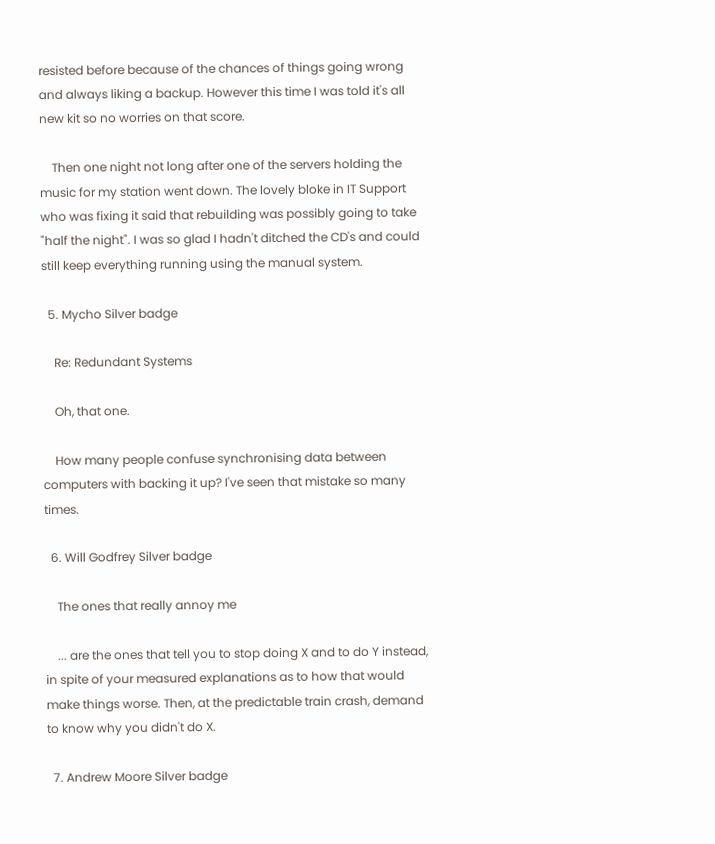resisted before because of the chances of things going wrong and always liking a backup. However this time I was told it's all new kit so no worries on that score.

    Then one night not long after one of the servers holding the music for my station went down. The lovely bloke in IT Support who was fixing it said that rebuilding was possibly going to take "half the night". I was so glad I hadn't ditched the CD's and could still keep everything running using the manual system.

  5. Mycho Silver badge

    Re: Redundant Systems

    Oh, that one.

    How many people confuse synchronising data between computers with backing it up? I've seen that mistake so many times.

  6. Will Godfrey Silver badge

    The ones that really annoy me

    ... are the ones that tell you to stop doing X and to do Y instead, in spite of your measured explanations as to how that would make things worse. Then, at the predictable train crash, demand to know why you didn't do X.

  7. Andrew Moore Silver badge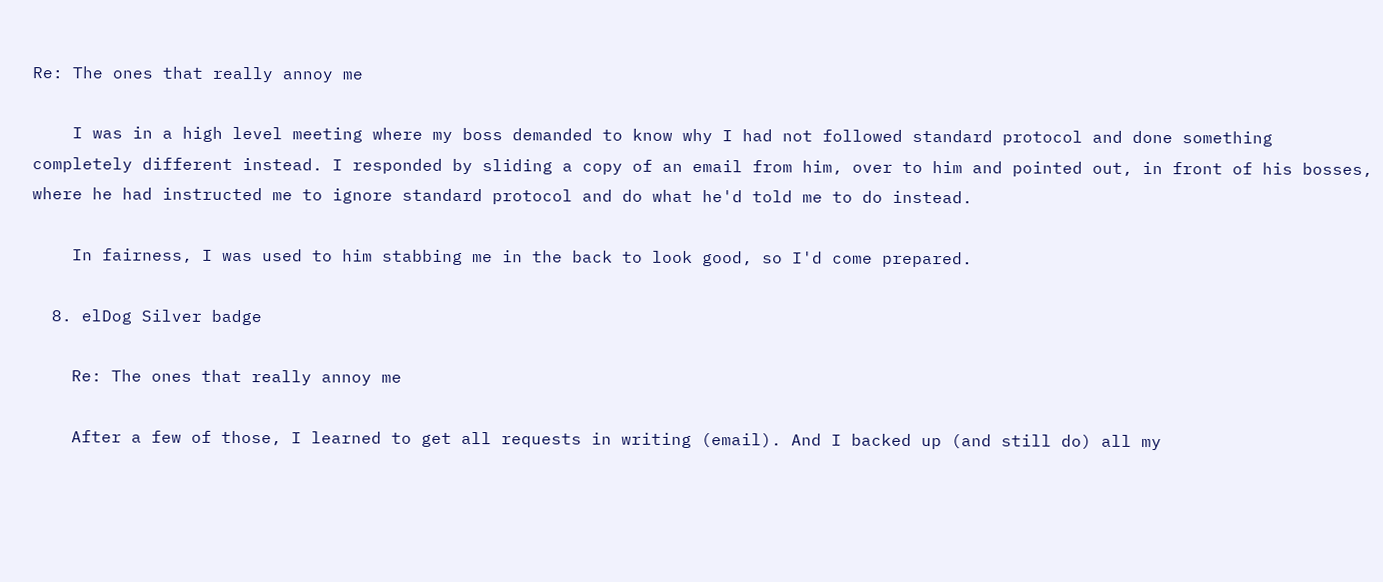Re: The ones that really annoy me

    I was in a high level meeting where my boss demanded to know why I had not followed standard protocol and done something completely different instead. I responded by sliding a copy of an email from him, over to him and pointed out, in front of his bosses, where he had instructed me to ignore standard protocol and do what he'd told me to do instead.

    In fairness, I was used to him stabbing me in the back to look good, so I'd come prepared.

  8. elDog Silver badge

    Re: The ones that really annoy me

    After a few of those, I learned to get all requests in writing (email). And I backed up (and still do) all my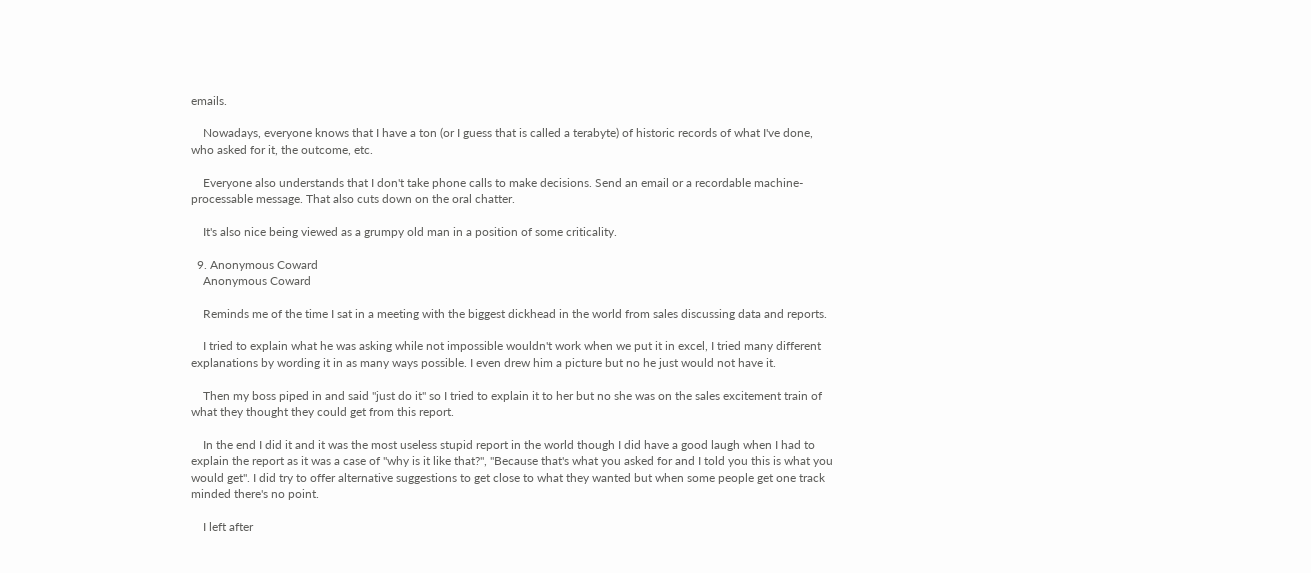emails.

    Nowadays, everyone knows that I have a ton (or I guess that is called a terabyte) of historic records of what I've done, who asked for it, the outcome, etc.

    Everyone also understands that I don't take phone calls to make decisions. Send an email or a recordable machine-processable message. That also cuts down on the oral chatter.

    It's also nice being viewed as a grumpy old man in a position of some criticality.

  9. Anonymous Coward
    Anonymous Coward

    Reminds me of the time I sat in a meeting with the biggest dickhead in the world from sales discussing data and reports.

    I tried to explain what he was asking while not impossible wouldn't work when we put it in excel, I tried many different explanations by wording it in as many ways possible. I even drew him a picture but no he just would not have it.

    Then my boss piped in and said "just do it" so I tried to explain it to her but no she was on the sales excitement train of what they thought they could get from this report.

    In the end I did it and it was the most useless stupid report in the world though I did have a good laugh when I had to explain the report as it was a case of "why is it like that?", "Because that's what you asked for and I told you this is what you would get". I did try to offer alternative suggestions to get close to what they wanted but when some people get one track minded there's no point.

    I left after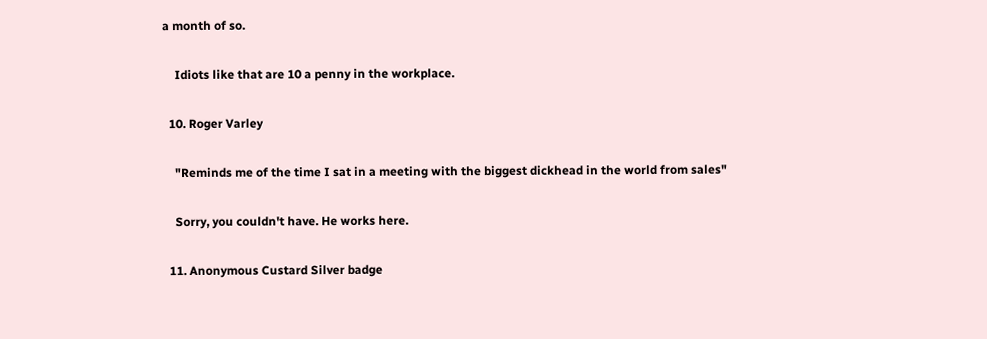a month of so.

    Idiots like that are 10 a penny in the workplace.

  10. Roger Varley

    "Reminds me of the time I sat in a meeting with the biggest dickhead in the world from sales"

    Sorry, you couldn't have. He works here.

  11. Anonymous Custard Silver badge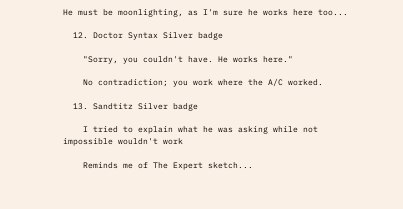He must be moonlighting, as I'm sure he works here too...

  12. Doctor Syntax Silver badge

    "Sorry, you couldn't have. He works here."

    No contradiction; you work where the A/C worked.

  13. Sandtitz Silver badge

    I tried to explain what he was asking while not impossible wouldn't work

    Reminds me of The Expert sketch...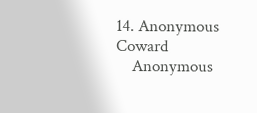14. Anonymous Coward
    Anonymous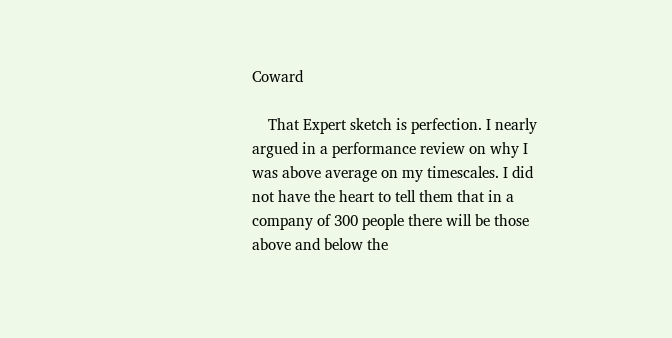Coward

    That Expert sketch is perfection. I nearly argued in a performance review on why I was above average on my timescales. I did not have the heart to tell them that in a company of 300 people there will be those above and below the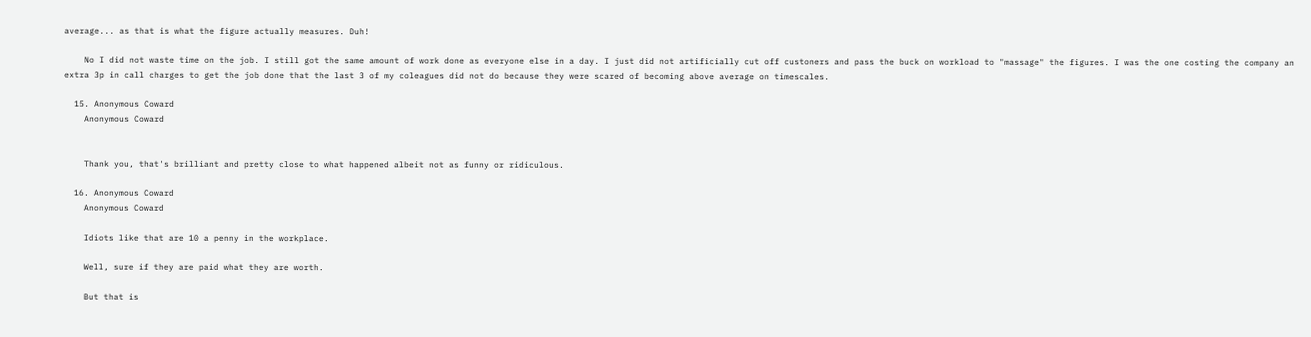average... as that is what the figure actually measures. Duh!

    No I did not waste time on the job. I still got the same amount of work done as everyone else in a day. I just did not artificially cut off custoners and pass the buck on workload to "massage" the figures. I was the one costing the company an extra 3p in call charges to get the job done that the last 3 of my coleagues did not do because they were scared of becoming above average on timescales.

  15. Anonymous Coward
    Anonymous Coward


    Thank you, that's brilliant and pretty close to what happened albeit not as funny or ridiculous.

  16. Anonymous Coward
    Anonymous Coward

    Idiots like that are 10 a penny in the workplace.

    Well, sure if they are paid what they are worth.

    But that is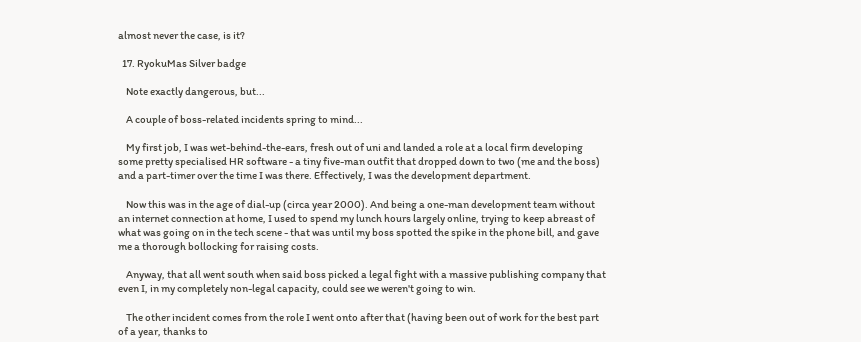almost never the case, is it?

  17. RyokuMas Silver badge

    Note exactly dangerous, but...

    A couple of boss-related incidents spring to mind...

    My first job, I was wet-behind-the-ears, fresh out of uni and landed a role at a local firm developing some pretty specialised HR software - a tiny five-man outfit that dropped down to two (me and the boss) and a part-timer over the time I was there. Effectively, I was the development department.

    Now this was in the age of dial-up (circa year 2000). And being a one-man development team without an internet connection at home, I used to spend my lunch hours largely online, trying to keep abreast of what was going on in the tech scene - that was until my boss spotted the spike in the phone bill, and gave me a thorough bollocking for raising costs.

    Anyway, that all went south when said boss picked a legal fight with a massive publishing company that even I, in my completely non-legal capacity, could see we weren't going to win.

    The other incident comes from the role I went onto after that (having been out of work for the best part of a year, thanks to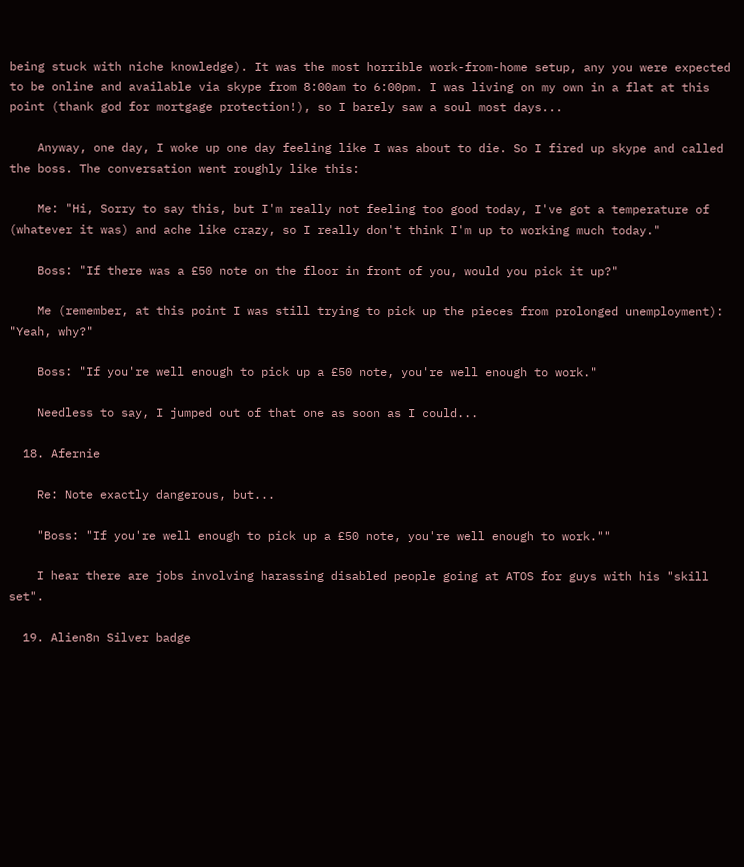being stuck with niche knowledge). It was the most horrible work-from-home setup, any you were expected to be online and available via skype from 8:00am to 6:00pm. I was living on my own in a flat at this point (thank god for mortgage protection!), so I barely saw a soul most days...

    Anyway, one day, I woke up one day feeling like I was about to die. So I fired up skype and called the boss. The conversation went roughly like this:

    Me: "Hi, Sorry to say this, but I'm really not feeling too good today, I've got a temperature of (whatever it was) and ache like crazy, so I really don't think I'm up to working much today."

    Boss: "If there was a £50 note on the floor in front of you, would you pick it up?"

    Me (remember, at this point I was still trying to pick up the pieces from prolonged unemployment): "Yeah, why?"

    Boss: "If you're well enough to pick up a £50 note, you're well enough to work."

    Needless to say, I jumped out of that one as soon as I could...

  18. Afernie

    Re: Note exactly dangerous, but...

    "Boss: "If you're well enough to pick up a £50 note, you're well enough to work.""

    I hear there are jobs involving harassing disabled people going at ATOS for guys with his "skill set".

  19. Alien8n Silver badge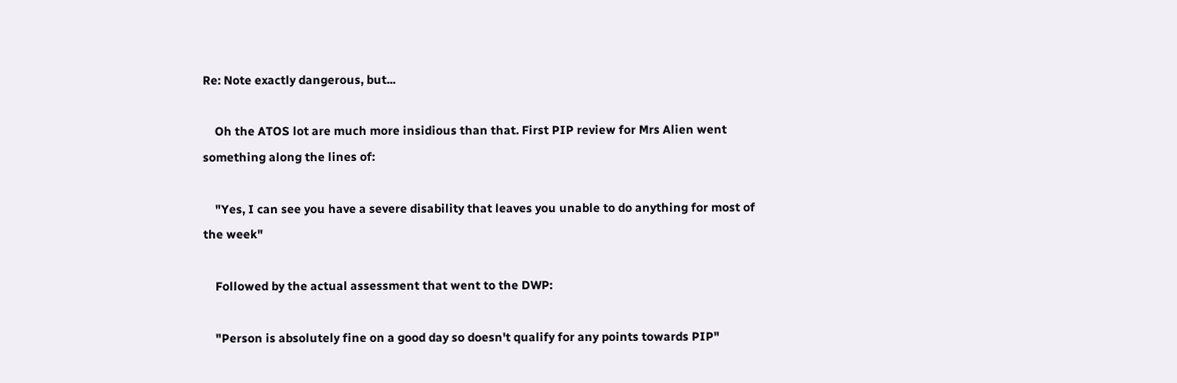Re: Note exactly dangerous, but...

    Oh the ATOS lot are much more insidious than that. First PIP review for Mrs Alien went something along the lines of:

    "Yes, I can see you have a severe disability that leaves you unable to do anything for most of the week"

    Followed by the actual assessment that went to the DWP:

    "Person is absolutely fine on a good day so doesn't qualify for any points towards PIP"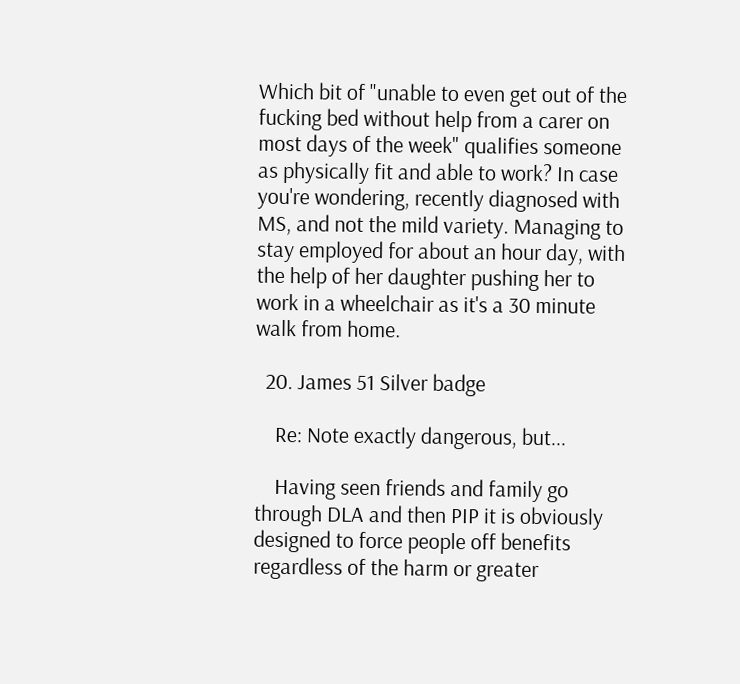Which bit of "unable to even get out of the fucking bed without help from a carer on most days of the week" qualifies someone as physically fit and able to work? In case you're wondering, recently diagnosed with MS, and not the mild variety. Managing to stay employed for about an hour day, with the help of her daughter pushing her to work in a wheelchair as it's a 30 minute walk from home.

  20. James 51 Silver badge

    Re: Note exactly dangerous, but...

    Having seen friends and family go through DLA and then PIP it is obviously designed to force people off benefits regardless of the harm or greater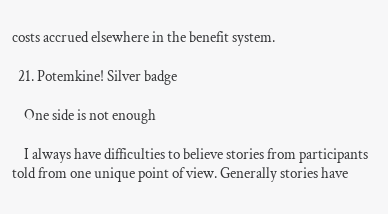costs accrued elsewhere in the benefit system.

  21. Potemkine! Silver badge

    One side is not enough

    I always have difficulties to believe stories from participants told from one unique point of view. Generally stories have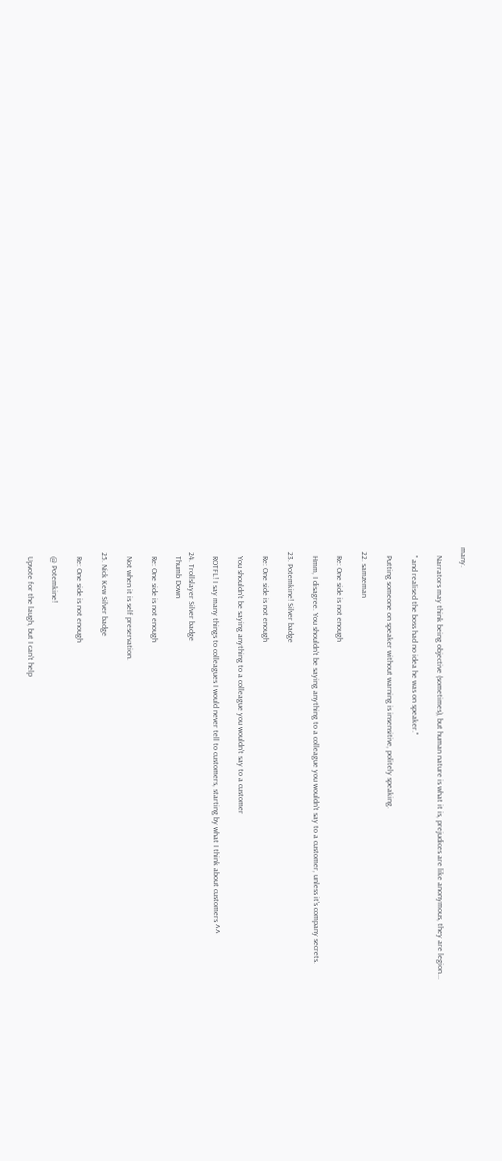many.

    Narrators may think being objective (sometimes), but human nature is what it is, prejudices are like anonymous, they are legion...

    " and realised the boss had no idea he was on speaker."

    Putting someone on speaker without warning is insensitive, politely speaking.

  22. samzeman

    Re: One side is not enough

    Hmm, I disagree. You shouldn't be saying anything to a colleague you wouldn't say to a customer, unless it's company secrets.

  23. Potemkine! Silver badge

    Re: One side is not enough

    You shouldn't be saying anything to a colleague you wouldn't say to a customer

    ROTFL! I say many things to colleagues I would never tell to customers, starting by what I think about customers ^^

  24. Trollslayer Silver badge
    Thumb Down

    Re: One side is not enough

    Not when it is self preservation.

  25. Nick Kew Silver badge

    Re: One side is not enough

    @ Potemkine!

    Upvote for the laugh, but I can't help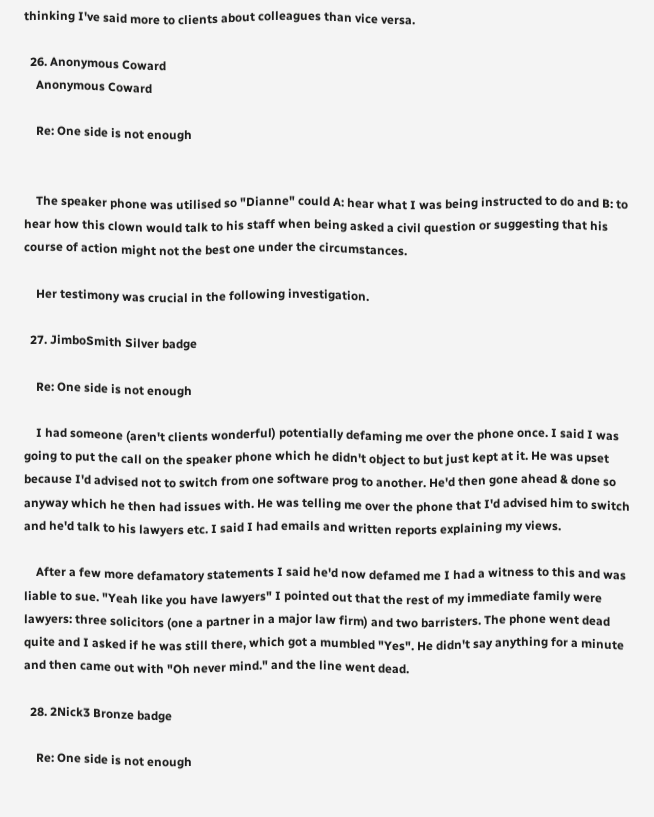thinking I've said more to clients about colleagues than vice versa.

  26. Anonymous Coward
    Anonymous Coward

    Re: One side is not enough


    The speaker phone was utilised so "Dianne" could A: hear what I was being instructed to do and B: to hear how this clown would talk to his staff when being asked a civil question or suggesting that his course of action might not the best one under the circumstances.

    Her testimony was crucial in the following investigation.

  27. JimboSmith Silver badge

    Re: One side is not enough

    I had someone (aren't clients wonderful) potentially defaming me over the phone once. I said I was going to put the call on the speaker phone which he didn't object to but just kept at it. He was upset because I'd advised not to switch from one software prog to another. He'd then gone ahead & done so anyway which he then had issues with. He was telling me over the phone that I'd advised him to switch and he'd talk to his lawyers etc. I said I had emails and written reports explaining my views.

    After a few more defamatory statements I said he'd now defamed me I had a witness to this and was liable to sue. "Yeah like you have lawyers" I pointed out that the rest of my immediate family were lawyers: three solicitors (one a partner in a major law firm) and two barristers. The phone went dead quite and I asked if he was still there, which got a mumbled "Yes". He didn't say anything for a minute and then came out with "Oh never mind." and the line went dead.

  28. 2Nick3 Bronze badge

    Re: One side is not enough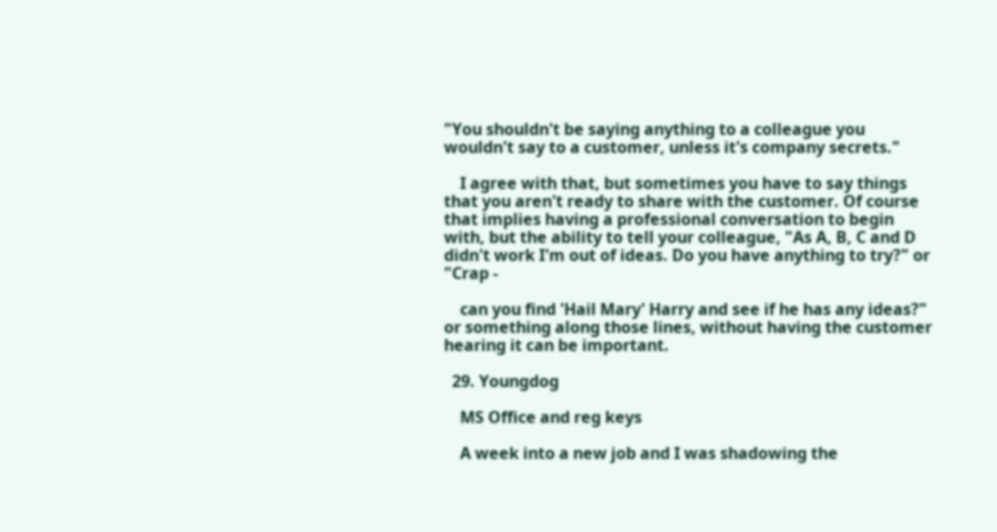"You shouldn't be saying anything to a colleague you wouldn't say to a customer, unless it's company secrets."

    I agree with that, but sometimes you have to say things that you aren't ready to share with the customer. Of course that implies having a professional conversation to begin with, but the ability to tell your colleague, "As A, B, C and D didn't work I'm out of ideas. Do you have anything to try?" or "Crap -

    can you find 'Hail Mary' Harry and see if he has any ideas?" or something along those lines, without having the customer hearing it can be important.

  29. Youngdog

    MS Office and reg keys

    A week into a new job and I was shadowing the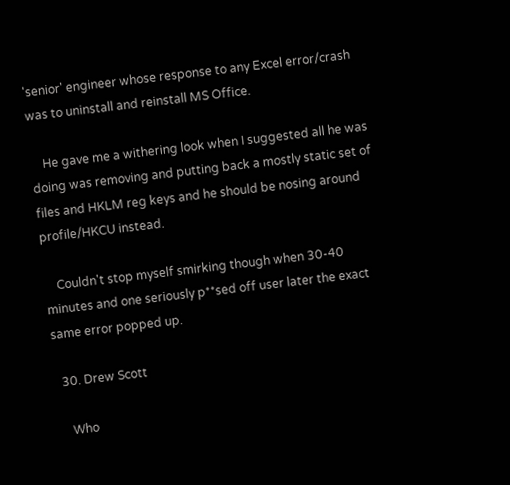'senior' engineer whose response to any Excel error/crash was to uninstall and reinstall MS Office.

    He gave me a withering look when I suggested all he was doing was removing and putting back a mostly static set of files and HKLM reg keys and he should be nosing around profile/HKCU instead.

    Couldn't stop myself smirking though when 30-40 minutes and one seriously p**sed off user later the exact same error popped up.

  30. Drew Scott

    Who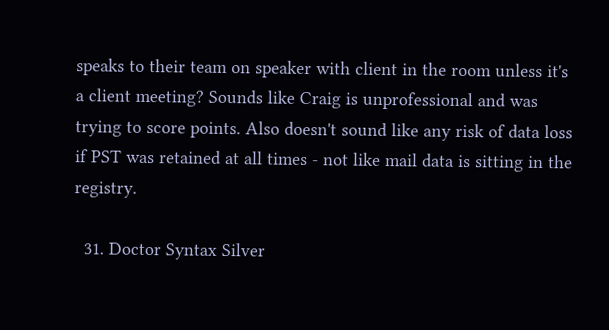speaks to their team on speaker with client in the room unless it's a client meeting? Sounds like Craig is unprofessional and was trying to score points. Also doesn't sound like any risk of data loss if PST was retained at all times - not like mail data is sitting in the registry.

  31. Doctor Syntax Silver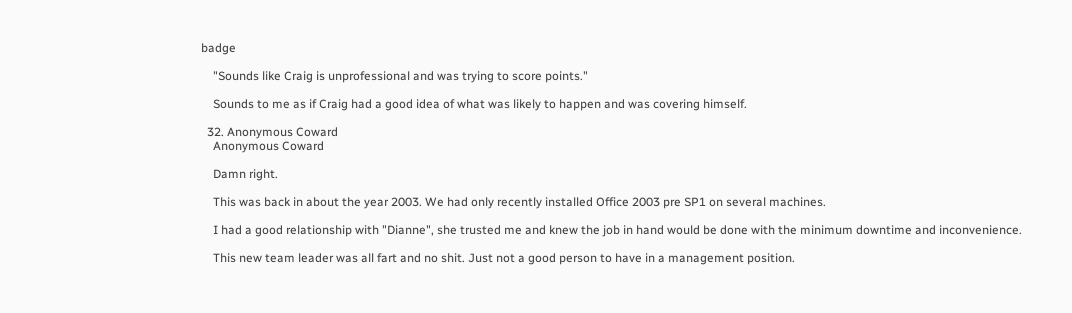badge

    "Sounds like Craig is unprofessional and was trying to score points."

    Sounds to me as if Craig had a good idea of what was likely to happen and was covering himself.

  32. Anonymous Coward
    Anonymous Coward

    Damn right.

    This was back in about the year 2003. We had only recently installed Office 2003 pre SP1 on several machines.

    I had a good relationship with "Dianne", she trusted me and knew the job in hand would be done with the minimum downtime and inconvenience.

    This new team leader was all fart and no shit. Just not a good person to have in a management position.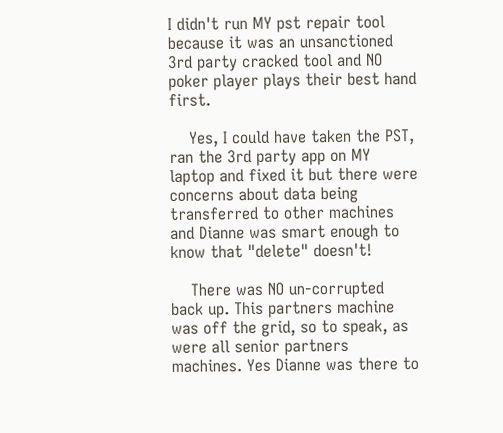I didn't run MY pst repair tool because it was an unsanctioned 3rd party cracked tool and NO poker player plays their best hand first.

    Yes, I could have taken the PST, ran the 3rd party app on MY laptop and fixed it but there were concerns about data being transferred to other machines and Dianne was smart enough to know that "delete" doesn't!

    There was NO un-corrupted back up. This partners machine was off the grid, so to speak, as were all senior partners machines. Yes Dianne was there to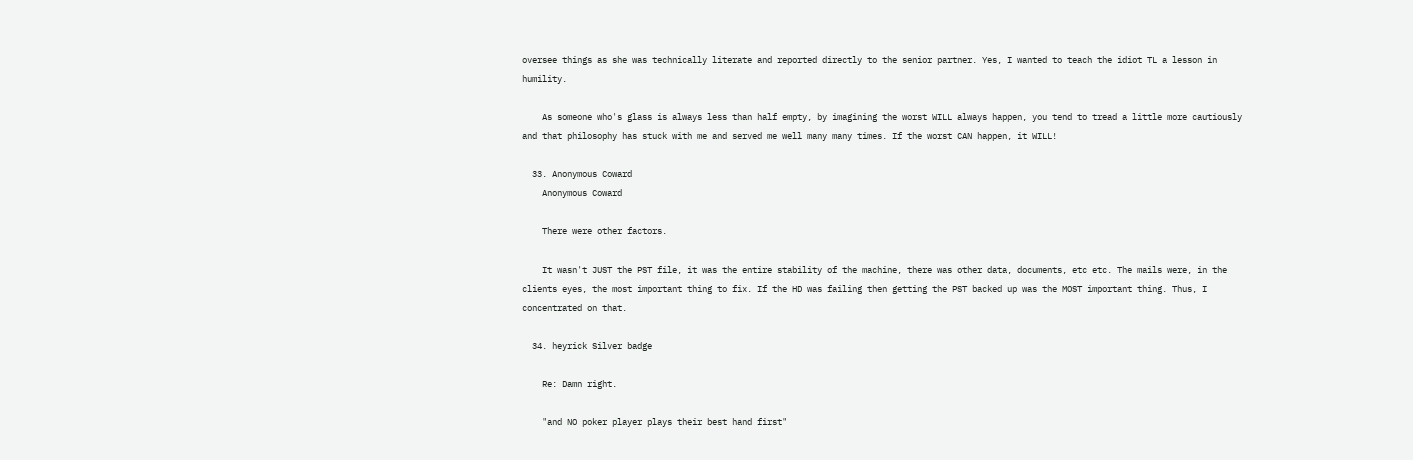oversee things as she was technically literate and reported directly to the senior partner. Yes, I wanted to teach the idiot TL a lesson in humility.

    As someone who's glass is always less than half empty, by imagining the worst WILL always happen, you tend to tread a little more cautiously and that philosophy has stuck with me and served me well many many times. If the worst CAN happen, it WILL!

  33. Anonymous Coward
    Anonymous Coward

    There were other factors.

    It wasn't JUST the PST file, it was the entire stability of the machine, there was other data, documents, etc etc. The mails were, in the clients eyes, the most important thing to fix. If the HD was failing then getting the PST backed up was the MOST important thing. Thus, I concentrated on that.

  34. heyrick Silver badge

    Re: Damn right.

    "and NO poker player plays their best hand first"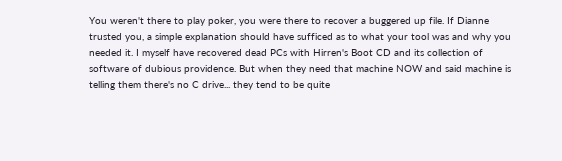You weren't there to play poker, you were there to recover a buggered up file. If Dianne trusted you, a simple explanation should have sufficed as to what your tool was and why you needed it. I myself have recovered dead PCs with Hirren's Boot CD and its collection of software of dubious providence. But when they need that machine NOW and said machine is telling them there's no C drive... they tend to be quite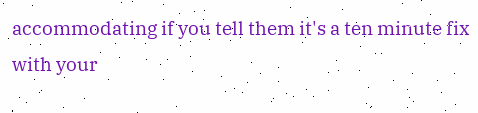accommodating if you tell them it's a ten minute fix with your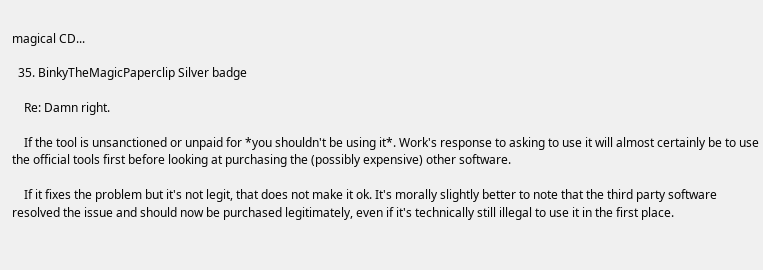magical CD...

  35. BinkyTheMagicPaperclip Silver badge

    Re: Damn right.

    If the tool is unsanctioned or unpaid for *you shouldn't be using it*. Work's response to asking to use it will almost certainly be to use the official tools first before looking at purchasing the (possibly expensive) other software.

    If it fixes the problem but it's not legit, that does not make it ok. It's morally slightly better to note that the third party software resolved the issue and should now be purchased legitimately, even if it's technically still illegal to use it in the first place.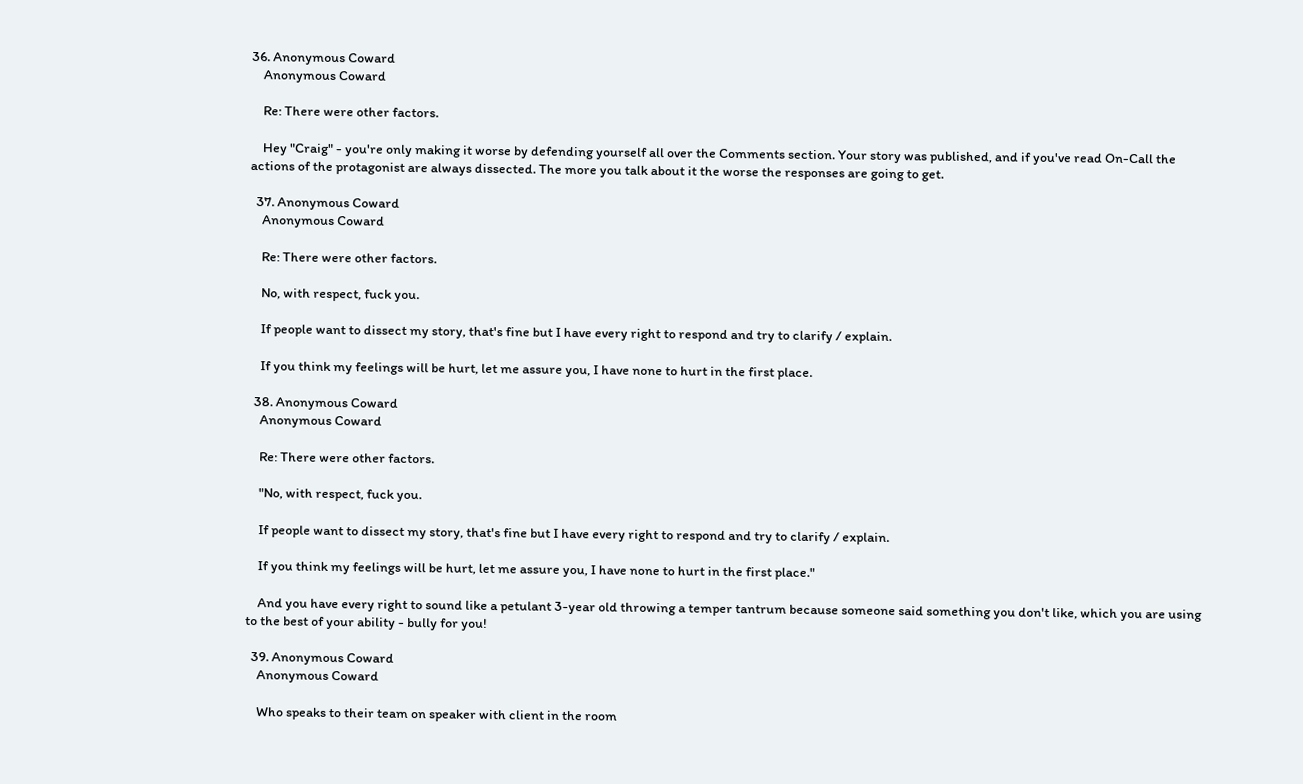36. Anonymous Coward
    Anonymous Coward

    Re: There were other factors.

    Hey "Craig" - you're only making it worse by defending yourself all over the Comments section. Your story was published, and if you've read On-Call the actions of the protagonist are always dissected. The more you talk about it the worse the responses are going to get.

  37. Anonymous Coward
    Anonymous Coward

    Re: There were other factors.

    No, with respect, fuck you.

    If people want to dissect my story, that's fine but I have every right to respond and try to clarify / explain.

    If you think my feelings will be hurt, let me assure you, I have none to hurt in the first place.

  38. Anonymous Coward
    Anonymous Coward

    Re: There were other factors.

    "No, with respect, fuck you.

    If people want to dissect my story, that's fine but I have every right to respond and try to clarify / explain.

    If you think my feelings will be hurt, let me assure you, I have none to hurt in the first place."

    And you have every right to sound like a petulant 3-year old throwing a temper tantrum because someone said something you don't like, which you are using to the best of your ability - bully for you!

  39. Anonymous Coward
    Anonymous Coward

    Who speaks to their team on speaker with client in the room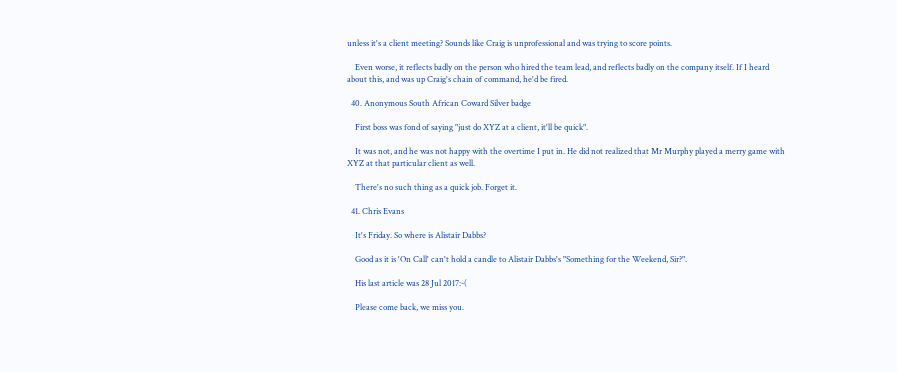unless it's a client meeting? Sounds like Craig is unprofessional and was trying to score points.

    Even worse, it reflects badly on the person who hired the team lead, and reflects badly on the company itself. If I heard about this, and was up Craig's chain of command, he'd be fired.

  40. Anonymous South African Coward Silver badge

    First boss was fond of saying "just do XYZ at a client, it'll be quick".

    It was not, and he was not happy with the overtime I put in. He did not realized that Mr Murphy played a merry game with XYZ at that particular client as well.

    There's no such thing as a quick job. Forget it.

  41. Chris Evans

    It's Friday. So where is Alistair Dabbs?

    Good as it is 'On Call' can't hold a candle to Alistair Dabbs's "Something for the Weekend, Sir?".

    His last article was 28 Jul 2017:-(

    Please come back, we miss you.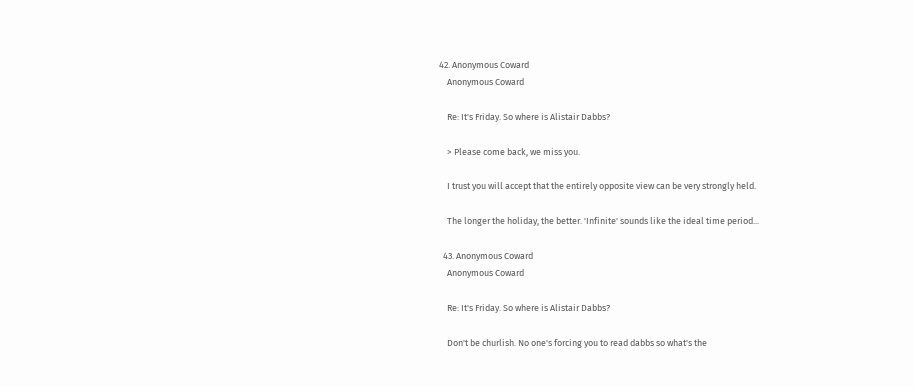42. Anonymous Coward
    Anonymous Coward

    Re: It's Friday. So where is Alistair Dabbs?

    > Please come back, we miss you.

    I trust you will accept that the entirely opposite view can be very strongly held.

    The longer the holiday, the better. 'Infinite' sounds like the ideal time period...

  43. Anonymous Coward
    Anonymous Coward

    Re: It's Friday. So where is Alistair Dabbs?

    Don't be churlish. No one's forcing you to read dabbs so what's the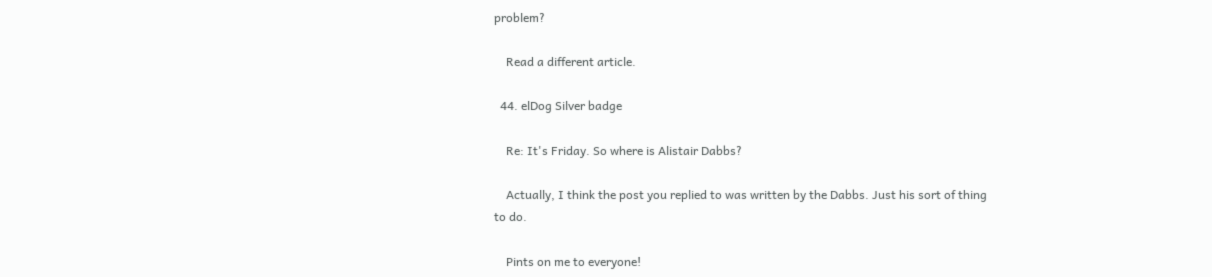problem?

    Read a different article.

  44. elDog Silver badge

    Re: It's Friday. So where is Alistair Dabbs?

    Actually, I think the post you replied to was written by the Dabbs. Just his sort of thing to do.

    Pints on me to everyone!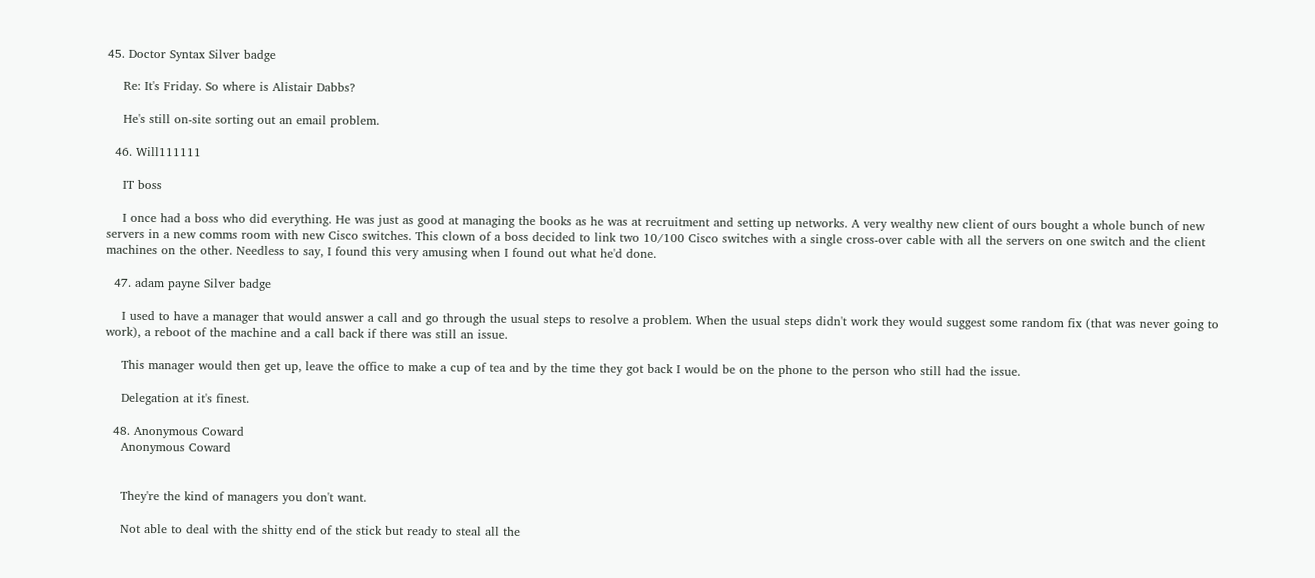45. Doctor Syntax Silver badge

    Re: It's Friday. So where is Alistair Dabbs?

    He's still on-site sorting out an email problem.

  46. Will111111

    IT boss

    I once had a boss who did everything. He was just as good at managing the books as he was at recruitment and setting up networks. A very wealthy new client of ours bought a whole bunch of new servers in a new comms room with new Cisco switches. This clown of a boss decided to link two 10/100 Cisco switches with a single cross-over cable with all the servers on one switch and the client machines on the other. Needless to say, I found this very amusing when I found out what he'd done.

  47. adam payne Silver badge

    I used to have a manager that would answer a call and go through the usual steps to resolve a problem. When the usual steps didn't work they would suggest some random fix (that was never going to work), a reboot of the machine and a call back if there was still an issue.

    This manager would then get up, leave the office to make a cup of tea and by the time they got back I would be on the phone to the person who still had the issue.

    Delegation at it's finest.

  48. Anonymous Coward
    Anonymous Coward


    They're the kind of managers you don't want.

    Not able to deal with the shitty end of the stick but ready to steal all the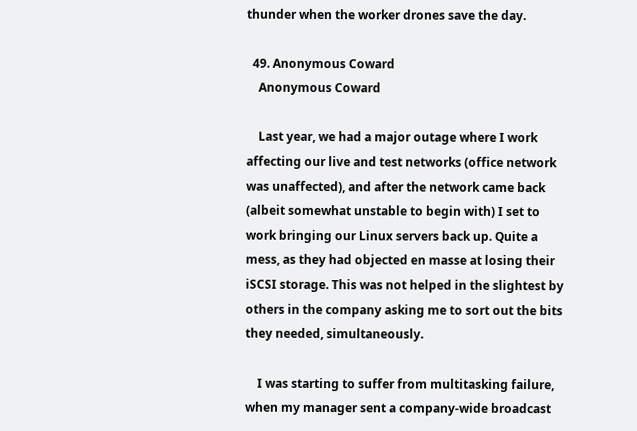thunder when the worker drones save the day.

  49. Anonymous Coward
    Anonymous Coward

    Last year, we had a major outage where I work affecting our live and test networks (office network was unaffected), and after the network came back (albeit somewhat unstable to begin with) I set to work bringing our Linux servers back up. Quite a mess, as they had objected en masse at losing their iSCSI storage. This was not helped in the slightest by others in the company asking me to sort out the bits they needed, simultaneously.

    I was starting to suffer from multitasking failure, when my manager sent a company-wide broadcast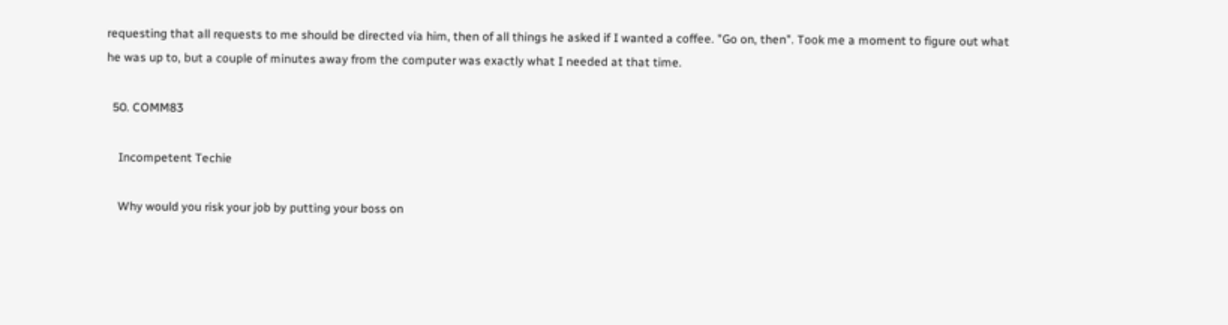requesting that all requests to me should be directed via him, then of all things he asked if I wanted a coffee. "Go on, then". Took me a moment to figure out what he was up to, but a couple of minutes away from the computer was exactly what I needed at that time.

  50. COMM83

    Incompetent Techie

    Why would you risk your job by putting your boss on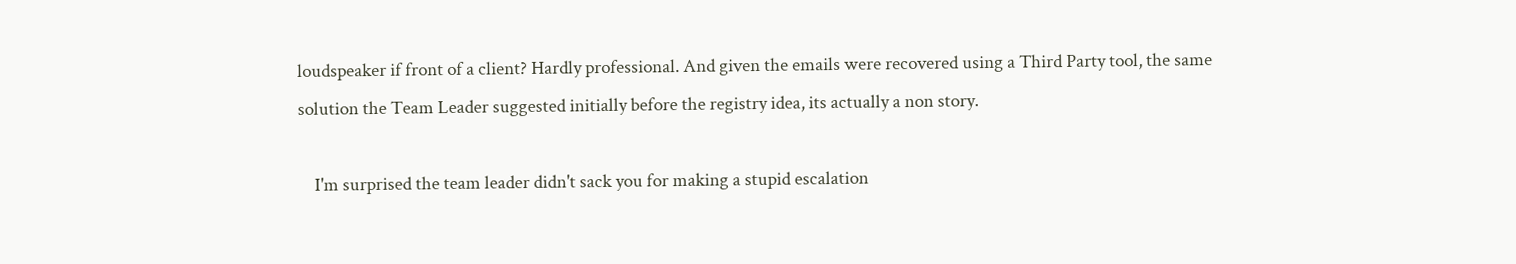loudspeaker if front of a client? Hardly professional. And given the emails were recovered using a Third Party tool, the same solution the Team Leader suggested initially before the registry idea, its actually a non story.

    I'm surprised the team leader didn't sack you for making a stupid escalation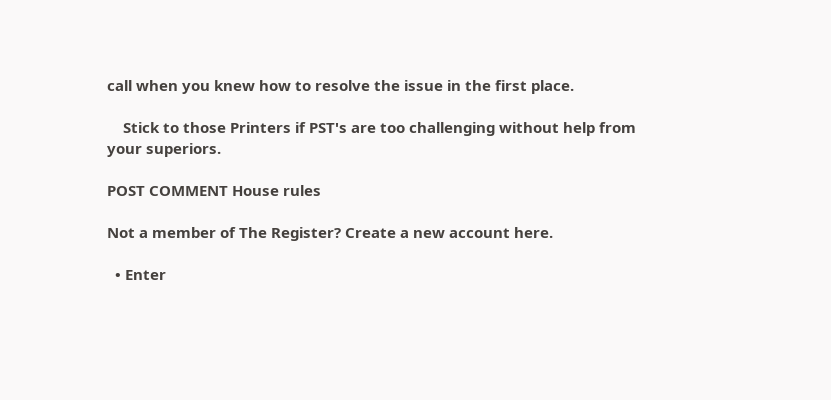call when you knew how to resolve the issue in the first place.

    Stick to those Printers if PST's are too challenging without help from your superiors.

POST COMMENT House rules

Not a member of The Register? Create a new account here.

  • Enter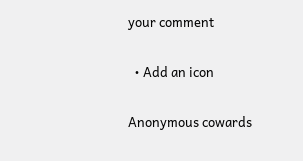your comment

  • Add an icon

Anonymous cowards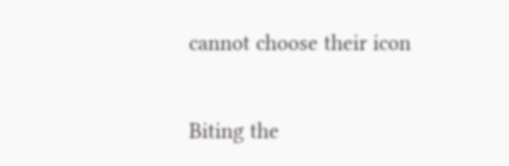cannot choose their icon

Biting the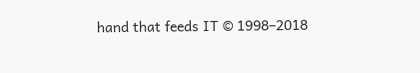hand that feeds IT © 1998–2018